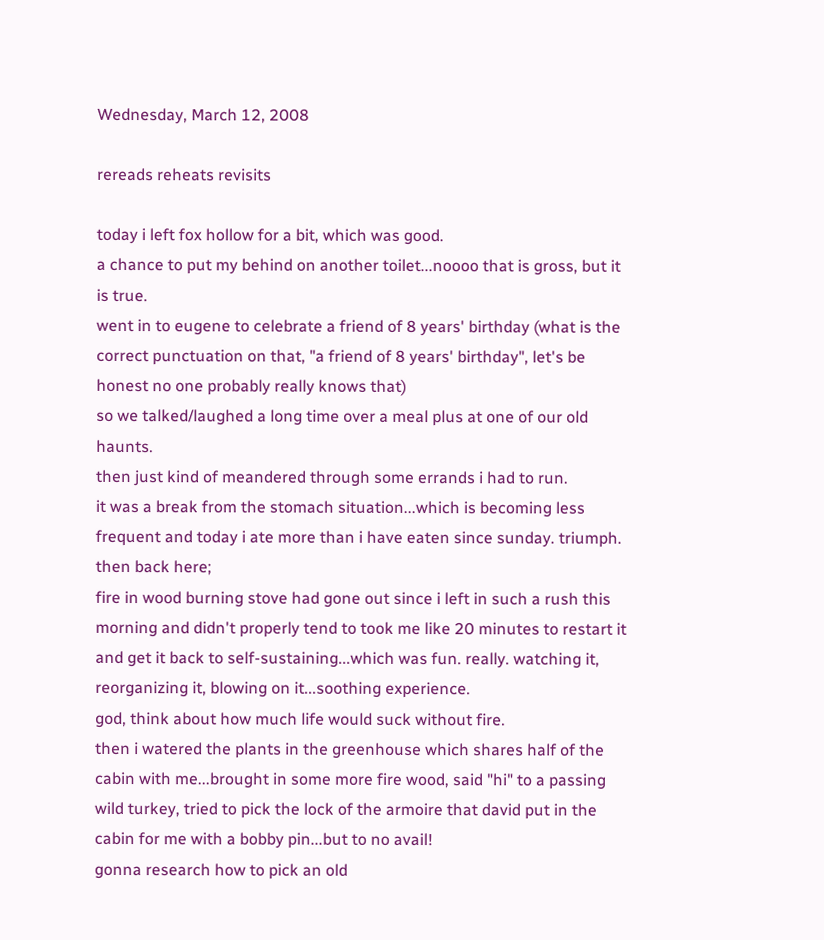Wednesday, March 12, 2008

rereads reheats revisits

today i left fox hollow for a bit, which was good.
a chance to put my behind on another toilet...noooo that is gross, but it is true.
went in to eugene to celebrate a friend of 8 years' birthday (what is the correct punctuation on that, "a friend of 8 years' birthday", let's be honest no one probably really knows that)
so we talked/laughed a long time over a meal plus at one of our old haunts.
then just kind of meandered through some errands i had to run.
it was a break from the stomach situation...which is becoming less frequent and today i ate more than i have eaten since sunday. triumph.
then back here;
fire in wood burning stove had gone out since i left in such a rush this morning and didn't properly tend to took me like 20 minutes to restart it and get it back to self-sustaining...which was fun. really. watching it, reorganizing it, blowing on it...soothing experience.
god, think about how much life would suck without fire.
then i watered the plants in the greenhouse which shares half of the cabin with me...brought in some more fire wood, said "hi" to a passing wild turkey, tried to pick the lock of the armoire that david put in the cabin for me with a bobby pin...but to no avail!
gonna research how to pick an old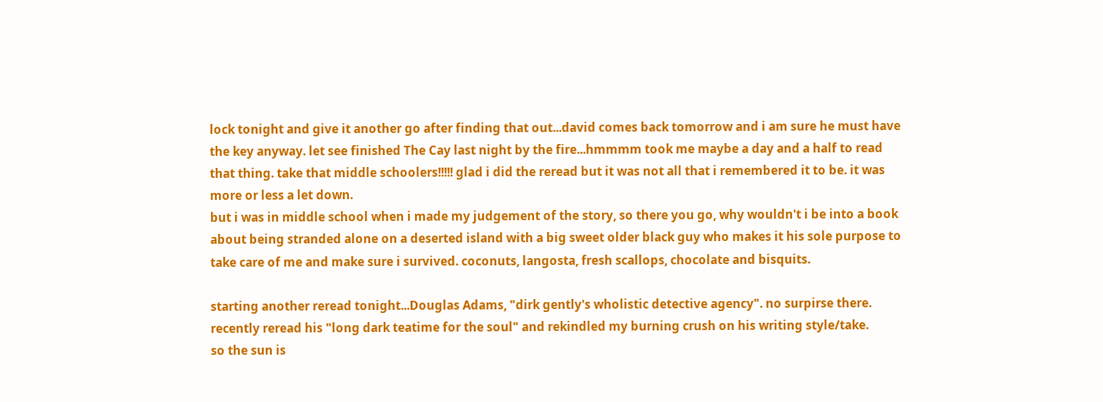lock tonight and give it another go after finding that out...david comes back tomorrow and i am sure he must have the key anyway. let see finished The Cay last night by the fire...hmmmm took me maybe a day and a half to read that thing. take that middle schoolers!!!!! glad i did the reread but it was not all that i remembered it to be. it was more or less a let down.
but i was in middle school when i made my judgement of the story, so there you go, why wouldn't i be into a book about being stranded alone on a deserted island with a big sweet older black guy who makes it his sole purpose to take care of me and make sure i survived. coconuts, langosta, fresh scallops, chocolate and bisquits.

starting another reread tonight...Douglas Adams, "dirk gently's wholistic detective agency". no surpirse there.
recently reread his "long dark teatime for the soul" and rekindled my burning crush on his writing style/take.
so the sun is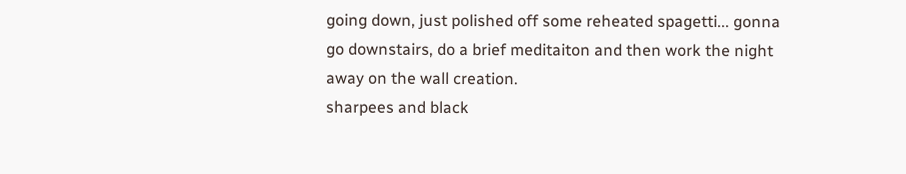going down, just polished off some reheated spagetti... gonna go downstairs, do a brief meditaiton and then work the night away on the wall creation.
sharpees and black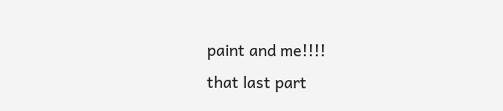paint and me!!!!
that last part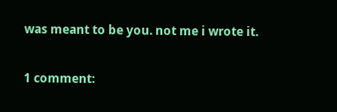was meant to be you. not me i wrote it.

1 comment: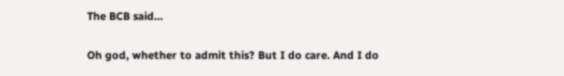The BCB said...

Oh god, whether to admit this? But I do care. And I do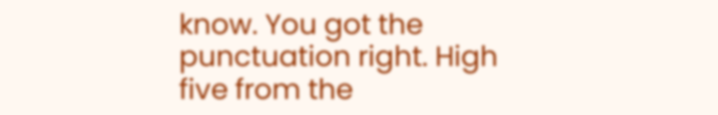know. You got the punctuation right. High five from the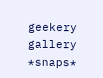geekery gallery *snaps*